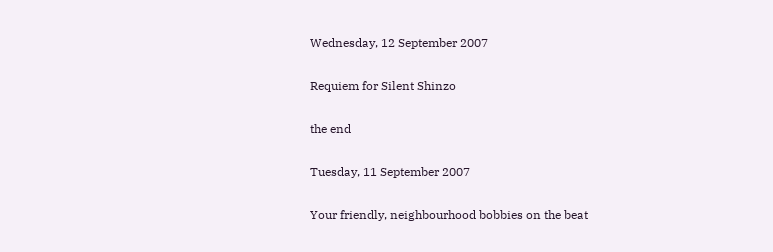Wednesday, 12 September 2007

Requiem for Silent Shinzo

the end

Tuesday, 11 September 2007

Your friendly, neighbourhood bobbies on the beat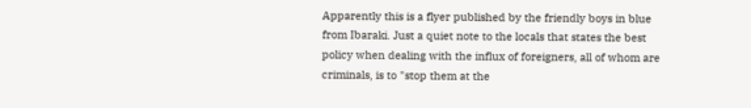Apparently this is a flyer published by the friendly boys in blue from Ibaraki. Just a quiet note to the locals that states the best policy when dealing with the influx of foreigners, all of whom are criminals, is to "stop them at the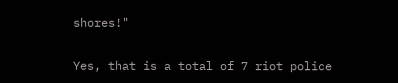shores!"

Yes, that is a total of 7 riot police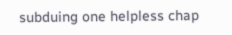subduing one helpless chap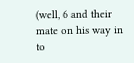(well, 6 and their mate on his way in to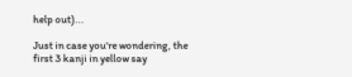help out)...

Just in case you're wondering, the first 3 kanji in yellow say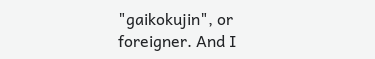"gaikokujin", or foreigner. And I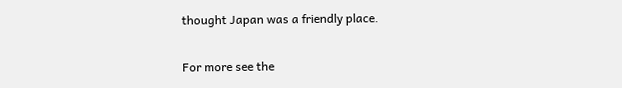thought Japan was a friendly place.

For more see the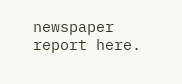newspaper report here.